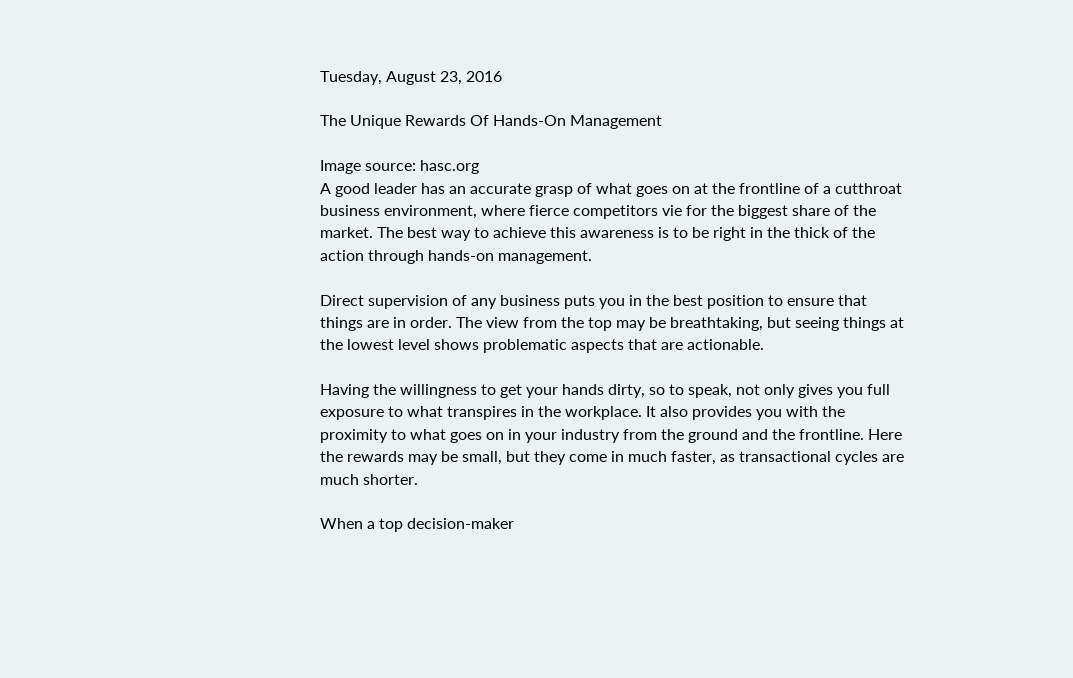Tuesday, August 23, 2016

The Unique Rewards Of Hands-On Management

Image source: hasc.org
A good leader has an accurate grasp of what goes on at the frontline of a cutthroat business environment, where fierce competitors vie for the biggest share of the market. The best way to achieve this awareness is to be right in the thick of the action through hands-on management.

Direct supervision of any business puts you in the best position to ensure that things are in order. The view from the top may be breathtaking, but seeing things at the lowest level shows problematic aspects that are actionable.

Having the willingness to get your hands dirty, so to speak, not only gives you full exposure to what transpires in the workplace. It also provides you with the proximity to what goes on in your industry from the ground and the frontline. Here the rewards may be small, but they come in much faster, as transactional cycles are much shorter.

When a top decision-maker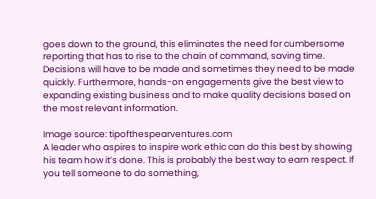goes down to the ground, this eliminates the need for cumbersome reporting that has to rise to the chain of command, saving time. Decisions will have to be made and sometimes they need to be made quickly. Furthermore, hands-on engagements give the best view to expanding existing business and to make quality decisions based on the most relevant information.

Image source: tipofthespearventures.com
A leader who aspires to inspire work ethic can do this best by showing his team how it’s done. This is probably the best way to earn respect. If you tell someone to do something,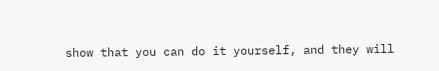show that you can do it yourself, and they will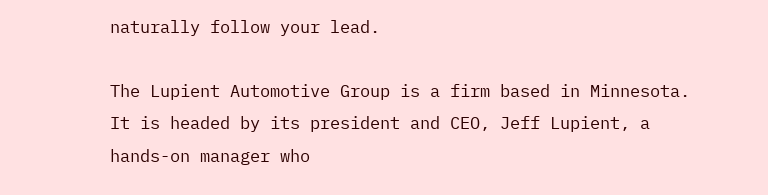naturally follow your lead.

The Lupient Automotive Group is a firm based in Minnesota. It is headed by its president and CEO, Jeff Lupient, a hands-on manager who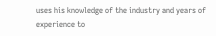uses his knowledge of the industry and years of experience to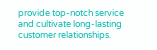provide top-notch service and cultivate long-lasting customer relationships.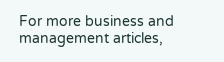For more business and management articles,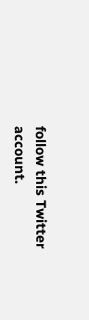follow this Twitter account.